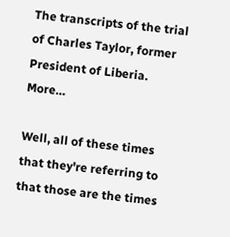The transcripts of the trial of Charles Taylor, former President of Liberia. More…

Well, all of these times that they're referring to that those are the times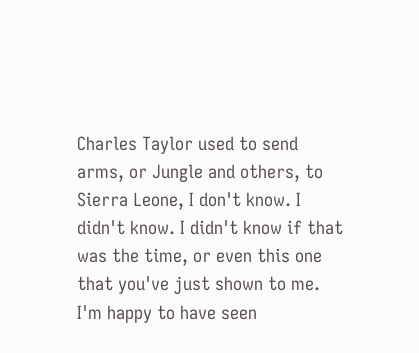Charles Taylor used to send arms, or Jungle and others, to Sierra Leone, I don't know. I didn't know. I didn't know if that was the time, or even this one that you've just shown to me. I'm happy to have seen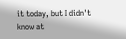it today, but I didn't know at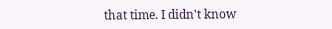that time. I didn't know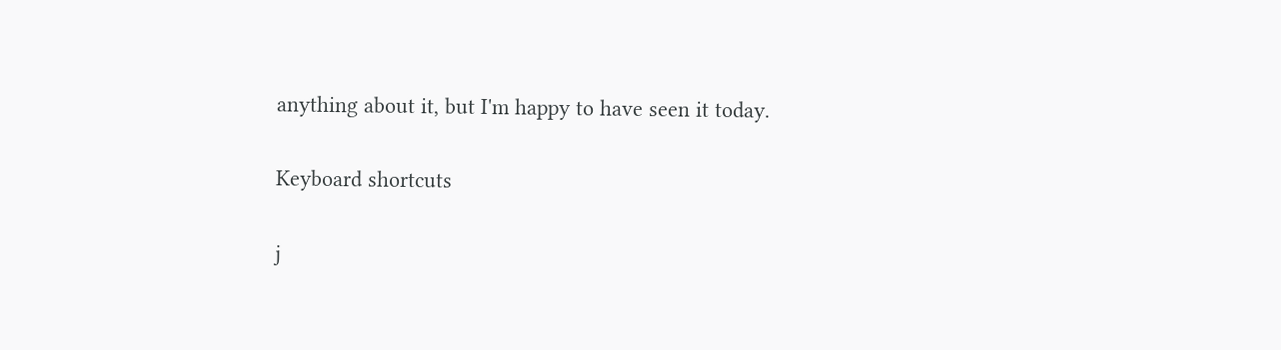anything about it, but I'm happy to have seen it today.

Keyboard shortcuts

j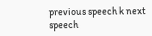previous speech k next speech